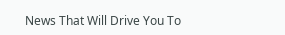News That Will Drive You To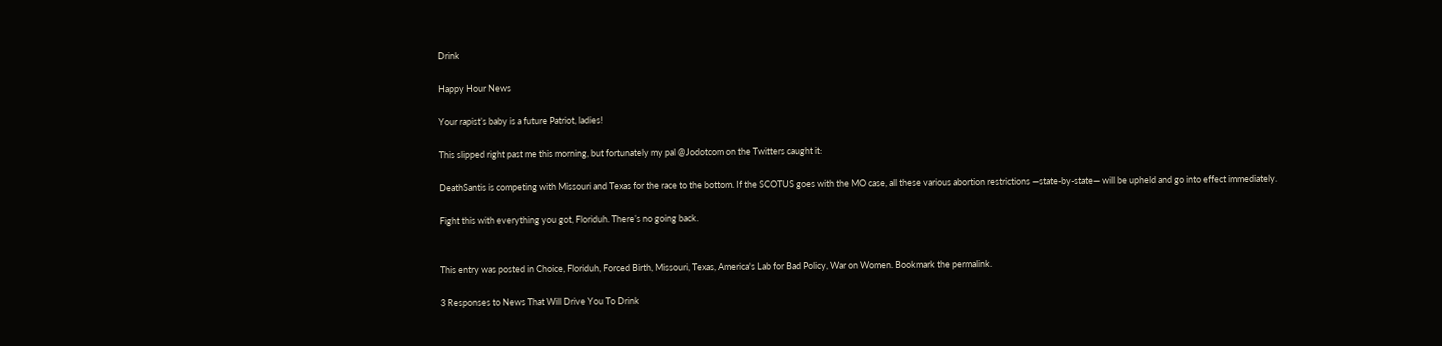Drink

Happy Hour News

Your rapist’s baby is a future Patriot, ladies!

This slipped right past me this morning, but fortunately my pal @Jodotcom on the Twitters caught it:

DeathSantis is competing with Missouri and Texas for the race to the bottom. If the SCOTUS goes with the MO case, all these various abortion restrictions —state-by-state— will be upheld and go into effect immediately.

Fight this with everything you got, Floriduh. There’s no going back.


This entry was posted in Choice, Floriduh, Forced Birth, Missouri, Texas, America's Lab for Bad Policy, War on Women. Bookmark the permalink.

3 Responses to News That Will Drive You To Drink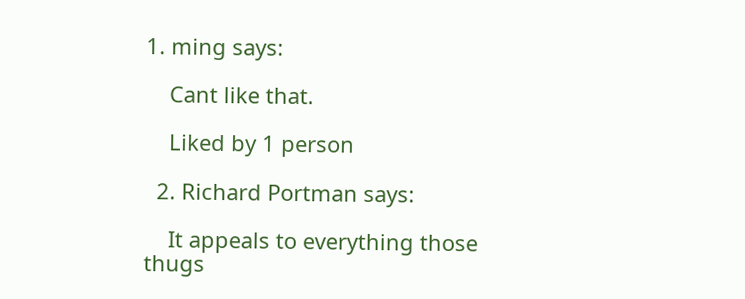1. ming says:

    Cant like that.

    Liked by 1 person

  2. Richard Portman says:

    It appeals to everything those thugs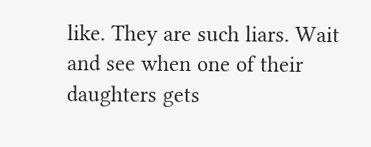like. They are such liars. Wait and see when one of their daughters gets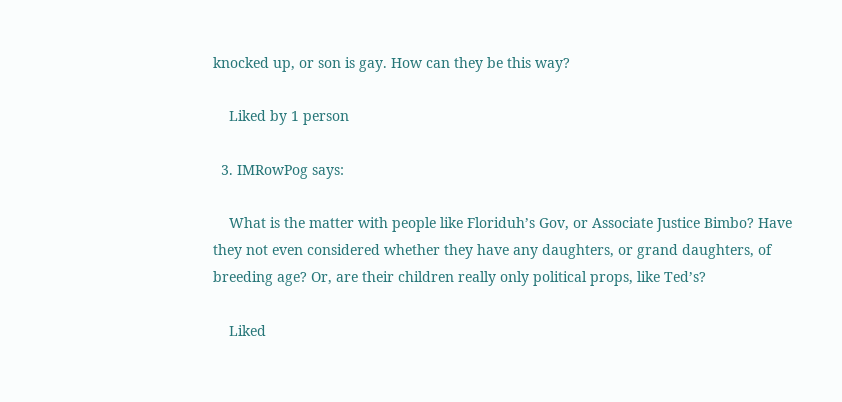knocked up, or son is gay. How can they be this way?

    Liked by 1 person

  3. IMRowPog says:

    What is the matter with people like Floriduh’s Gov, or Associate Justice Bimbo? Have they not even considered whether they have any daughters, or grand daughters, of breeding age? Or, are their children really only political props, like Ted’s?

    Liked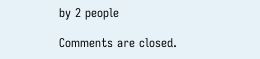by 2 people

Comments are closed.